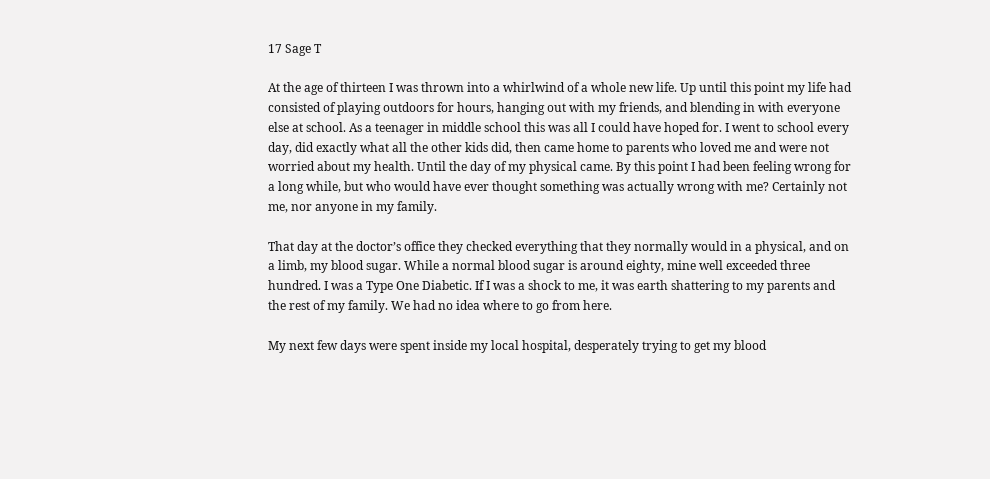17 Sage T

At the age of thirteen I was thrown into a whirlwind of a whole new life. Up until this point my life had consisted of playing outdoors for hours, hanging out with my friends, and blending in with everyone else at school. As a teenager in middle school this was all I could have hoped for. I went to school every day, did exactly what all the other kids did, then came home to parents who loved me and were not worried about my health. Until the day of my physical came. By this point I had been feeling wrong for a long while, but who would have ever thought something was actually wrong with me? Certainly not me, nor anyone in my family.

That day at the doctor’s office they checked everything that they normally would in a physical, and on a limb, my blood sugar. While a normal blood sugar is around eighty, mine well exceeded three hundred. I was a Type One Diabetic. If I was a shock to me, it was earth shattering to my parents and the rest of my family. We had no idea where to go from here.

My next few days were spent inside my local hospital, desperately trying to get my blood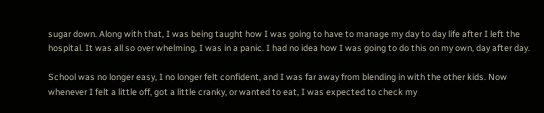sugar down. Along with that, I was being taught how I was going to have to manage my day to day life after I left the hospital. It was all so over whelming, I was in a panic. I had no idea how I was going to do this on my own, day after day.

School was no longer easy, I no longer felt confident, and I was far away from blending in with the other kids. Now whenever I felt a little off, got a little cranky, or wanted to eat, I was expected to check my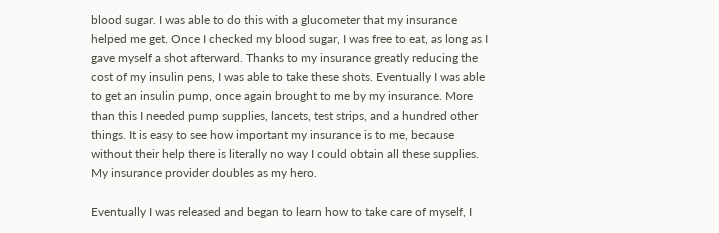blood sugar. I was able to do this with a glucometer that my insurance helped me get. Once I checked my blood sugar, I was free to eat, as long as I gave myself a shot afterward. Thanks to my insurance greatly reducing the cost of my insulin pens, I was able to take these shots. Eventually I was able to get an insulin pump, once again brought to me by my insurance. More than this I needed pump supplies, lancets, test strips, and a hundred other things. It is easy to see how important my insurance is to me, because without their help there is literally no way I could obtain all these supplies. My insurance provider doubles as my hero.

Eventually I was released and began to learn how to take care of myself, I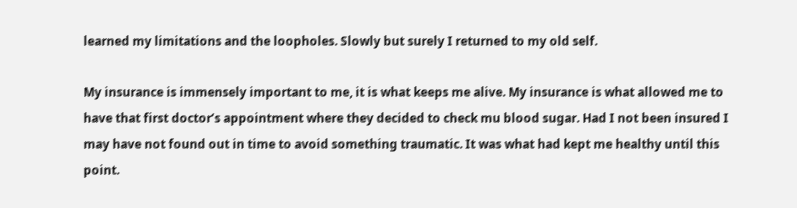learned my limitations and the loopholes. Slowly but surely I returned to my old self.

My insurance is immensely important to me, it is what keeps me alive. My insurance is what allowed me to have that first doctor’s appointment where they decided to check mu blood sugar. Had I not been insured I may have not found out in time to avoid something traumatic. It was what had kept me healthy until this point.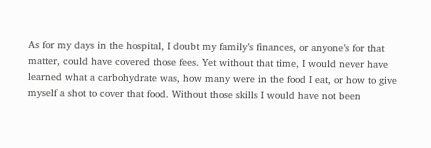As for my days in the hospital, I doubt my family’s finances, or anyone’s for that matter, could have covered those fees. Yet without that time, I would never have learned what a carbohydrate was, how many were in the food I eat, or how to give myself a shot to cover that food. Without those skills I would have not been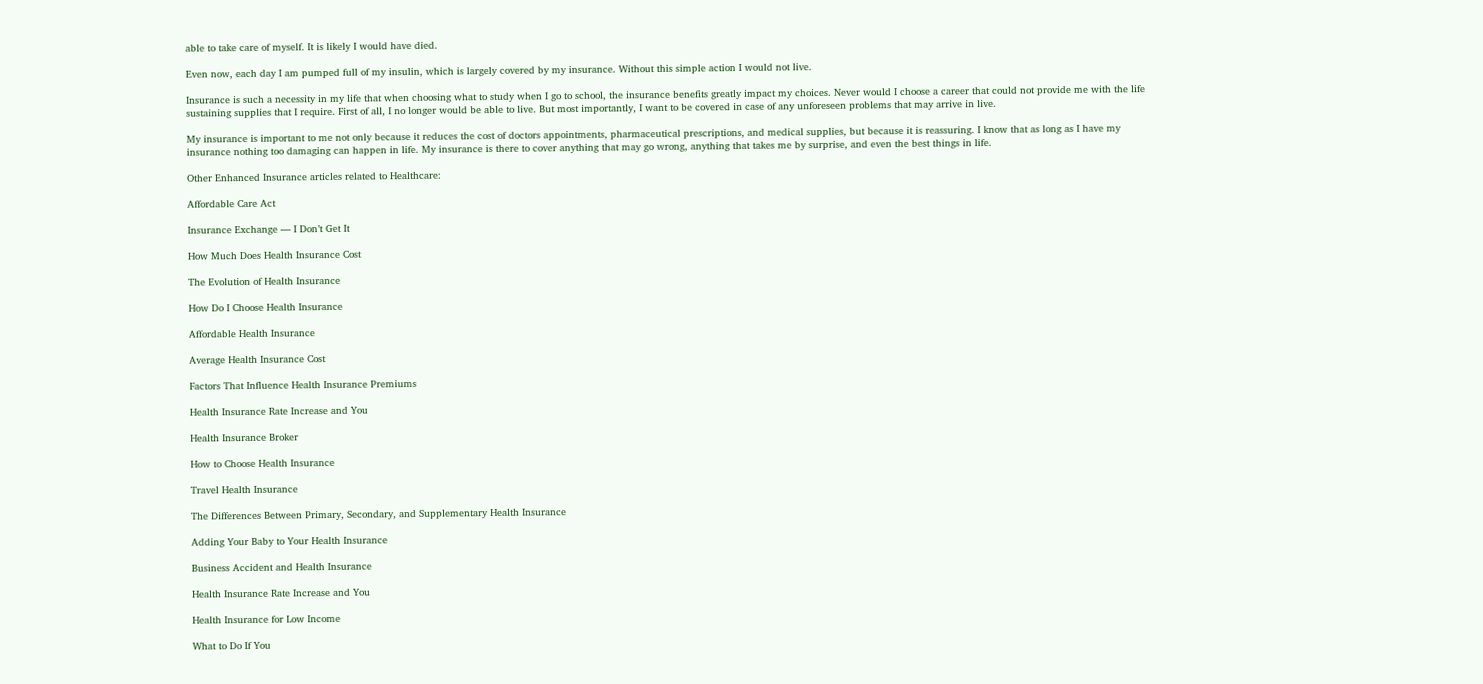able to take care of myself. It is likely I would have died.

Even now, each day I am pumped full of my insulin, which is largely covered by my insurance. Without this simple action I would not live.

Insurance is such a necessity in my life that when choosing what to study when I go to school, the insurance benefits greatly impact my choices. Never would I choose a career that could not provide me with the life sustaining supplies that I require. First of all, I no longer would be able to live. But most importantly, I want to be covered in case of any unforeseen problems that may arrive in live.

My insurance is important to me not only because it reduces the cost of doctors appointments, pharmaceutical prescriptions, and medical supplies, but because it is reassuring. I know that as long as I have my insurance nothing too damaging can happen in life. My insurance is there to cover anything that may go wrong, anything that takes me by surprise, and even the best things in life.

Other Enhanced Insurance articles related to Healthcare:

Affordable Care Act

Insurance Exchange — I Don’t Get It

How Much Does Health Insurance Cost

The Evolution of Health Insurance

How Do I Choose Health Insurance

Affordable Health Insurance

Average Health Insurance Cost

Factors That Influence Health Insurance Premiums

Health Insurance Rate Increase and You

Health Insurance Broker

How to Choose Health Insurance

Travel Health Insurance

The Differences Between Primary, Secondary, and Supplementary Health Insurance

Adding Your Baby to Your Health Insurance

Business Accident and Health Insurance

Health Insurance Rate Increase and You

Health Insurance for Low Income

What to Do If You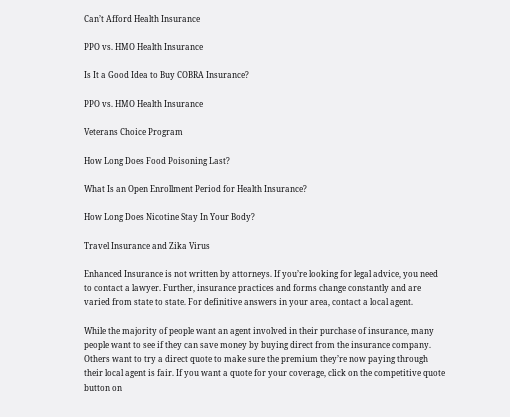Can’t Afford Health Insurance

PPO vs. HMO Health Insurance

Is It a Good Idea to Buy COBRA Insurance?

PPO vs. HMO Health Insurance

Veterans Choice Program

How Long Does Food Poisoning Last?

What Is an Open Enrollment Period for Health Insurance?

How Long Does Nicotine Stay In Your Body?

Travel Insurance and Zika Virus

Enhanced Insurance is not written by attorneys. If you’re looking for legal advice, you need to contact a lawyer. Further, insurance practices and forms change constantly and are varied from state to state. For definitive answers in your area, contact a local agent.

While the majority of people want an agent involved in their purchase of insurance, many people want to see if they can save money by buying direct from the insurance company. Others want to try a direct quote to make sure the premium they’re now paying through their local agent is fair. If you want a quote for your coverage, click on the competitive quote button on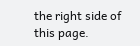the right side of this page.